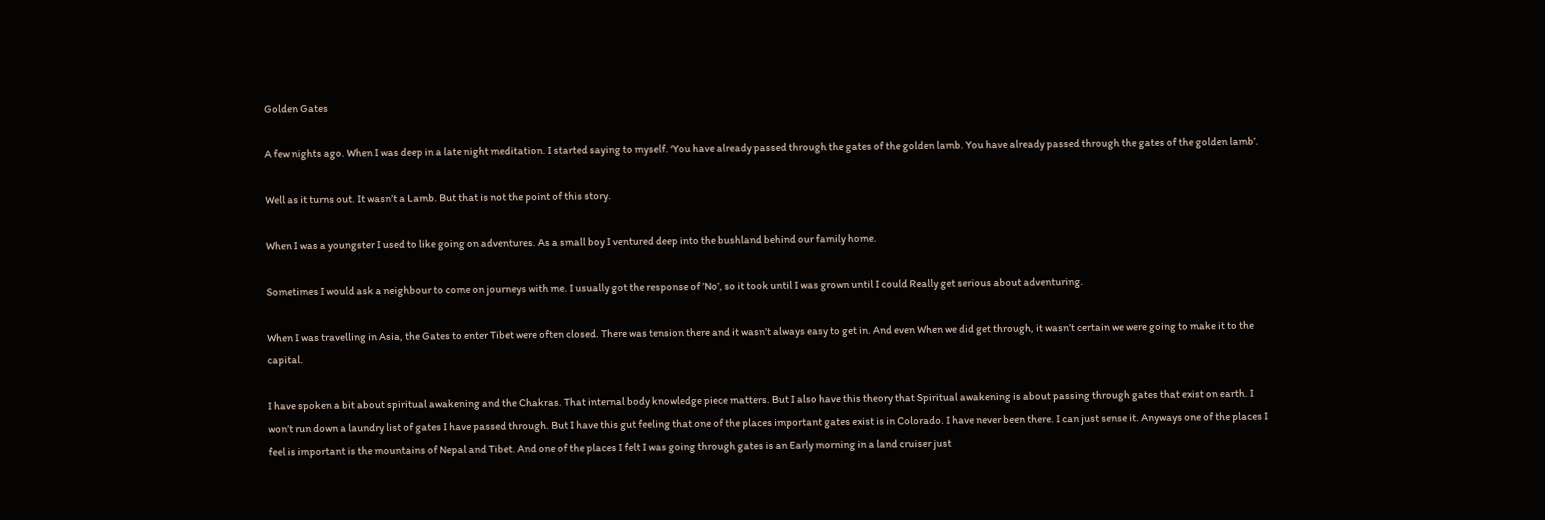Golden Gates

A few nights ago. When I was deep in a late night meditation. I started saying to myself. ‘You have already passed through the gates of the golden lamb. You have already passed through the gates of the golden lamb’.

Well as it turns out. It wasn’t a Lamb. But that is not the point of this story.

When I was a youngster I used to like going on adventures. As a small boy I ventured deep into the bushland behind our family home.

Sometimes I would ask a neighbour to come on journeys with me. I usually got the response of ’No’, so it took until I was grown until I could Really get serious about adventuring.

When I was travelling in Asia, the Gates to enter Tibet were often closed. There was tension there and it wasn’t always easy to get in. And even When we did get through, it wasn’t certain we were going to make it to the capital.

I have spoken a bit about spiritual awakening and the Chakras. That internal body knowledge piece matters. But I also have this theory that Spiritual awakening is about passing through gates that exist on earth. I won’t run down a laundry list of gates I have passed through. But I have this gut feeling that one of the places important gates exist is in Colorado. I have never been there. I can just sense it. Anyways one of the places I feel is important is the mountains of Nepal and Tibet. And one of the places I felt I was going through gates is an Early morning in a land cruiser just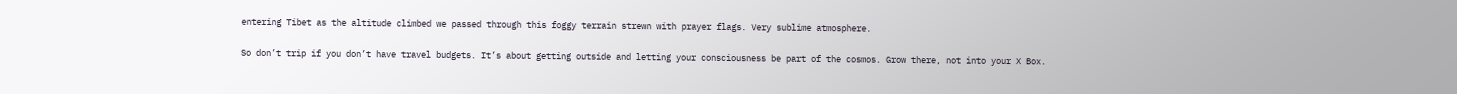entering Tibet as the altitude climbed we passed through this foggy terrain strewn with prayer flags. Very sublime atmosphere.

So don’t trip if you don’t have travel budgets. It’s about getting outside and letting your consciousness be part of the cosmos. Grow there, not into your X Box.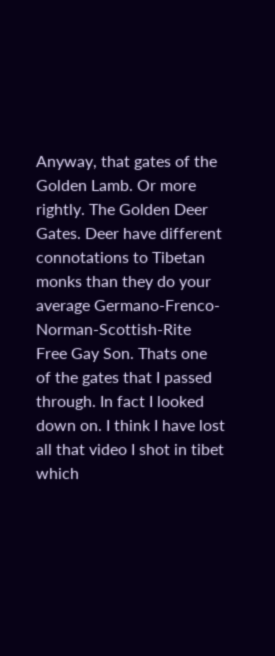Anyway, that gates of the Golden Lamb. Or more rightly. The Golden Deer Gates. Deer have different connotations to Tibetan monks than they do your average Germano-Frenco-Norman-Scottish-Rite Free Gay Son. Thats one of the gates that I passed through. In fact I looked down on. I think I have lost all that video I shot in tibet which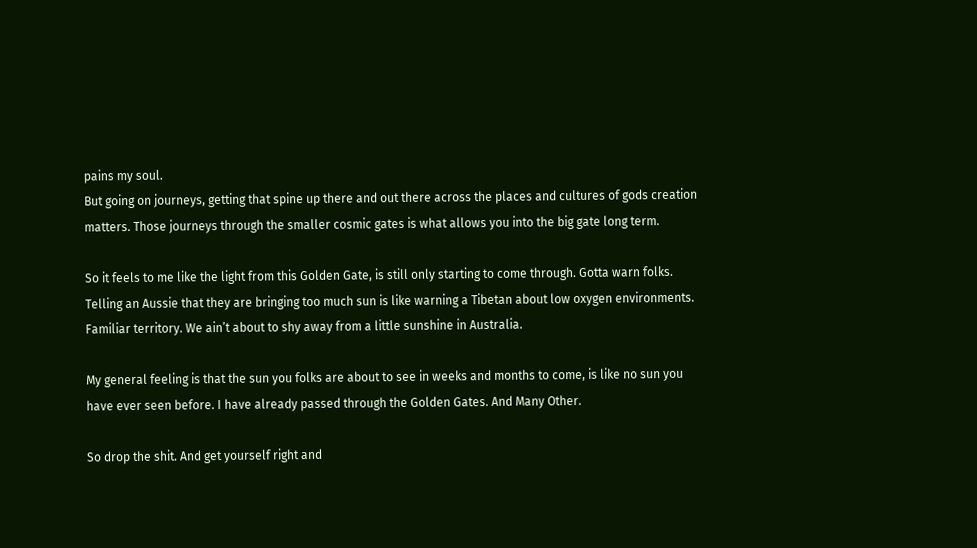pains my soul.
But going on journeys, getting that spine up there and out there across the places and cultures of gods creation matters. Those journeys through the smaller cosmic gates is what allows you into the big gate long term.

So it feels to me like the light from this Golden Gate, is still only starting to come through. Gotta warn folks. Telling an Aussie that they are bringing too much sun is like warning a Tibetan about low oxygen environments. Familiar territory. We ain’t about to shy away from a little sunshine in Australia.

My general feeling is that the sun you folks are about to see in weeks and months to come, is like no sun you have ever seen before. I have already passed through the Golden Gates. And Many Other.

So drop the shit. And get yourself right and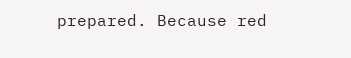prepared. Because red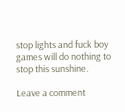stop lights and fuck boy games will do nothing to stop this sunshine.

Leave a comment